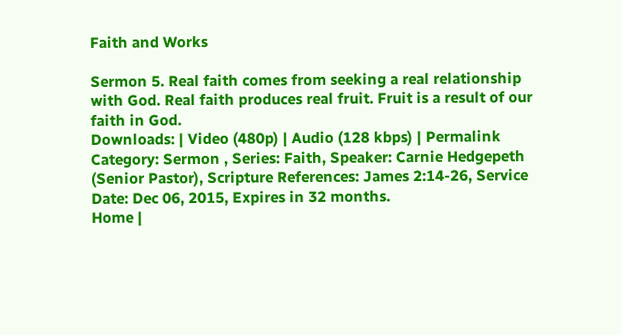Faith and Works

Sermon 5. Real faith comes from seeking a real relationship with God. Real faith produces real fruit. Fruit is a result of our faith in God.
Downloads: | Video (480p) | Audio (128 kbps) | Permalink
Category: Sermon , Series: Faith, Speaker: Carnie Hedgepeth (Senior Pastor), Scripture References: James 2:14-26, Service Date: Dec 06, 2015, Expires in 32 months.
Home |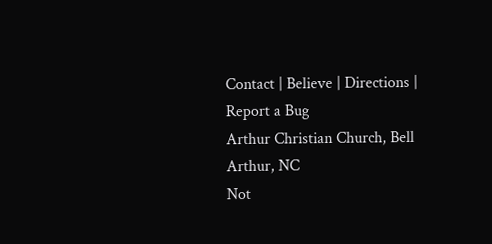Contact | Believe | Directions | Report a Bug
Arthur Christian Church, Bell Arthur, NC
Not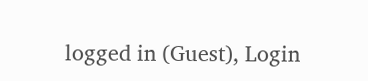logged in (Guest), Login